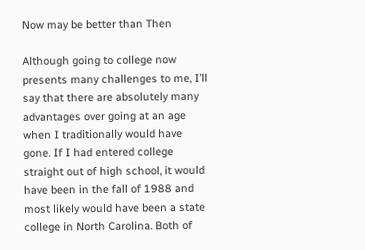Now may be better than Then

Although going to college now presents many challenges to me, I’ll say that there are absolutely many advantages over going at an age when I traditionally would have gone. If I had entered college straight out of high school, it would have been in the fall of 1988 and most likely would have been a state college in North Carolina. Both of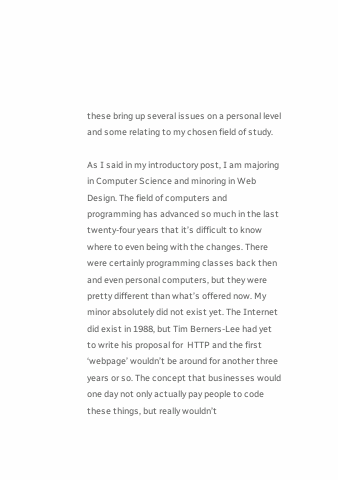these bring up several issues on a personal level and some relating to my chosen field of study.

As I said in my introductory post, I am majoring in Computer Science and minoring in Web Design. The field of computers and programming has advanced so much in the last twenty-four years that it’s difficult to know where to even being with the changes. There were certainly programming classes back then and even personal computers, but they were pretty different than what’s offered now. My minor absolutely did not exist yet. The Internet did exist in 1988, but Tim Berners-Lee had yet to write his proposal for  HTTP and the first ‘webpage’ wouldn’t be around for another three years or so. The concept that businesses would one day not only actually pay people to code these things, but really wouldn’t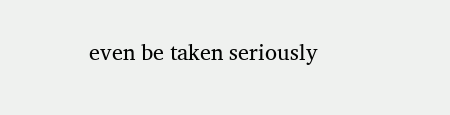even be taken seriously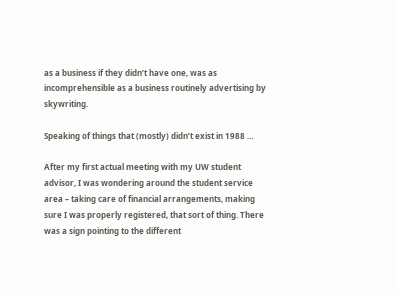as a business if they didn’t have one, was as incomprehensible as a business routinely advertising by skywriting.

Speaking of things that (mostly) didn’t exist in 1988 …

After my first actual meeting with my UW student advisor, I was wondering around the student service area – taking care of financial arrangements, making sure I was properly registered, that sort of thing. There was a sign pointing to the different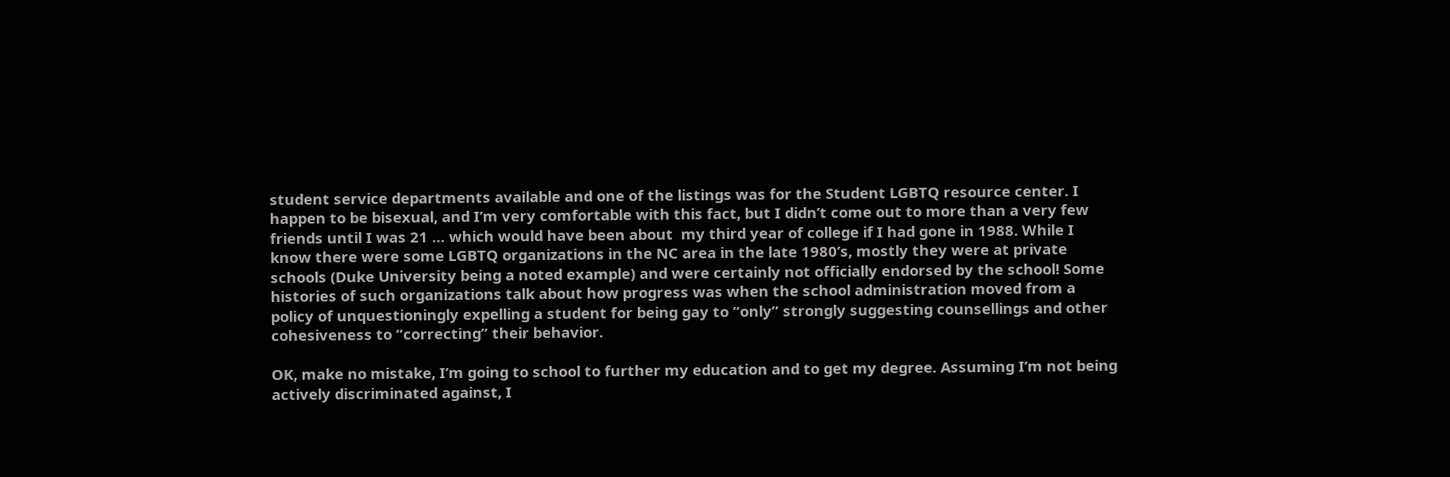student service departments available and one of the listings was for the Student LGBTQ resource center. I happen to be bisexual, and I’m very comfortable with this fact, but I didn’t come out to more than a very few friends until I was 21 … which would have been about  my third year of college if I had gone in 1988. While I know there were some LGBTQ organizations in the NC area in the late 1980’s, mostly they were at private schools (Duke University being a noted example) and were certainly not officially endorsed by the school! Some histories of such organizations talk about how progress was when the school administration moved from a policy of unquestioningly expelling a student for being gay to “only” strongly suggesting counsellings and other cohesiveness to “correcting” their behavior.

OK, make no mistake, I’m going to school to further my education and to get my degree. Assuming I’m not being actively discriminated against, I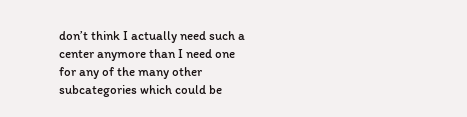don’t think I actually need such a center anymore than I need one for any of the many other subcategories which could be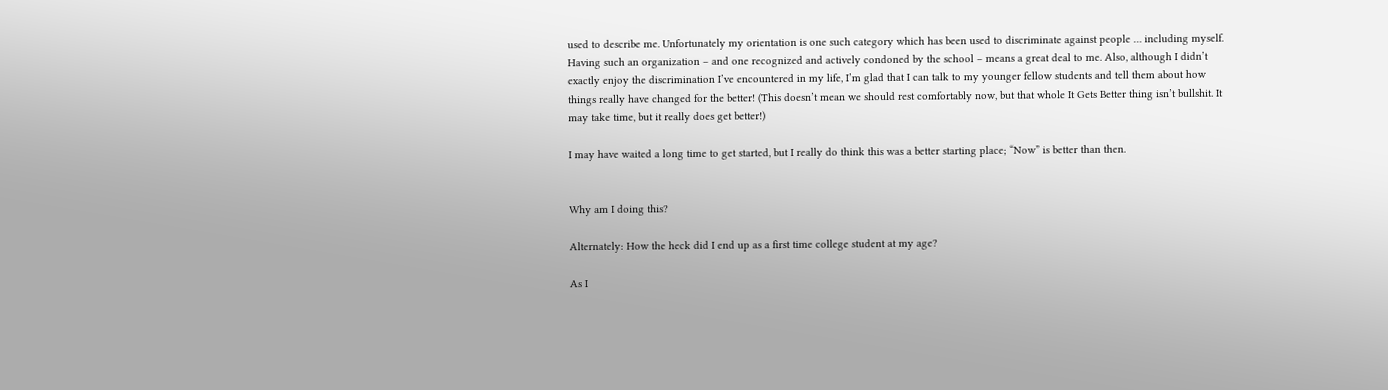used to describe me. Unfortunately my orientation is one such category which has been used to discriminate against people … including myself. Having such an organization – and one recognized and actively condoned by the school – means a great deal to me. Also, although I didn’t exactly enjoy the discrimination I’ve encountered in my life, I’m glad that I can talk to my younger fellow students and tell them about how things really have changed for the better! (This doesn’t mean we should rest comfortably now, but that whole It Gets Better thing isn’t bullshit. It may take time, but it really does get better!)

I may have waited a long time to get started, but I really do think this was a better starting place; “Now” is better than then.


Why am I doing this?

Alternately: How the heck did I end up as a first time college student at my age?

As I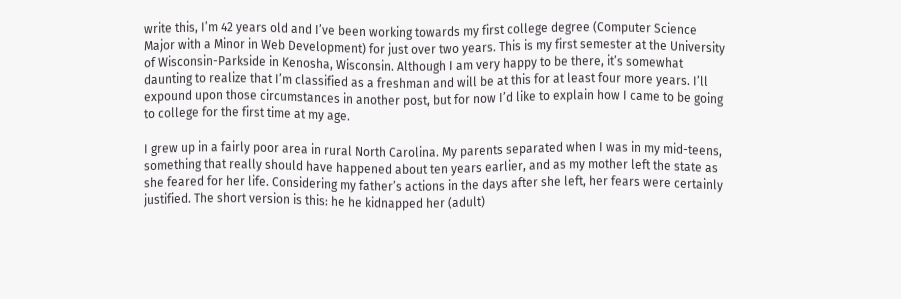write this, I’m 42 years old and I’ve been working towards my first college degree (Computer Science Major with a Minor in Web Development) for just over two years. This is my first semester at the University of Wisconsin-Parkside in Kenosha, Wisconsin. Although I am very happy to be there, it’s somewhat daunting to realize that I’m classified as a freshman and will be at this for at least four more years. I’ll expound upon those circumstances in another post, but for now I’d like to explain how I came to be going to college for the first time at my age.

I grew up in a fairly poor area in rural North Carolina. My parents separated when I was in my mid-teens, something that really should have happened about ten years earlier, and as my mother left the state as she feared for her life. Considering my father’s actions in the days after she left, her fears were certainly justified. The short version is this: he he kidnapped her (adult)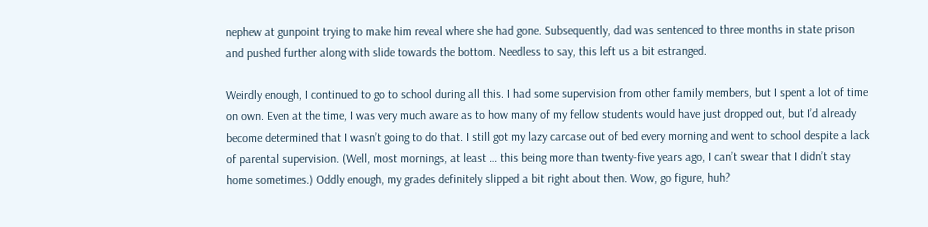nephew at gunpoint trying to make him reveal where she had gone. Subsequently, dad was sentenced to three months in state prison and pushed further along with slide towards the bottom. Needless to say, this left us a bit estranged.

Weirdly enough, I continued to go to school during all this. I had some supervision from other family members, but I spent a lot of time on own. Even at the time, I was very much aware as to how many of my fellow students would have just dropped out, but I’d already become determined that I wasn’t going to do that. I still got my lazy carcase out of bed every morning and went to school despite a lack of parental supervision. (Well, most mornings, at least … this being more than twenty-five years ago, I can’t swear that I didn’t stay home sometimes.) Oddly enough, my grades definitely slipped a bit right about then. Wow, go figure, huh?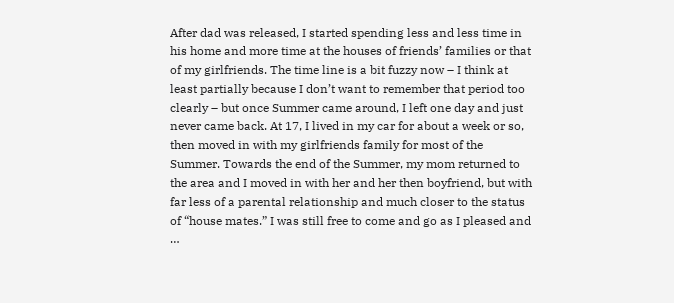After dad was released, I started spending less and less time in his home and more time at the houses of friends’ families or that of my girlfriends. The time line is a bit fuzzy now – I think at least partially because I don’t want to remember that period too clearly – but once Summer came around, I left one day and just never came back. At 17, I lived in my car for about a week or so, then moved in with my girlfriends family for most of the Summer. Towards the end of the Summer, my mom returned to the area and I moved in with her and her then boyfriend, but with far less of a parental relationship and much closer to the status of “house mates.” I was still free to come and go as I pleased and …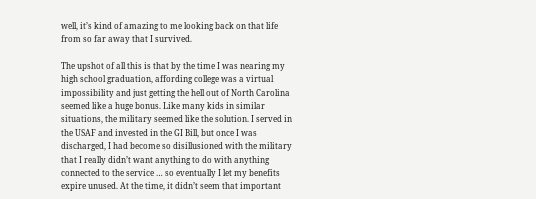well, it’s kind of amazing to me looking back on that life from so far away that I survived.

The upshot of all this is that by the time I was nearing my high school graduation, affording college was a virtual impossibility and just getting the hell out of North Carolina seemed like a huge bonus. Like many kids in similar situations, the military seemed like the solution. I served in the USAF and invested in the GI Bill, but once I was discharged, I had become so disillusioned with the military that I really didn’t want anything to do with anything connected to the service … so eventually I let my benefits expire unused. At the time, it didn’t seem that important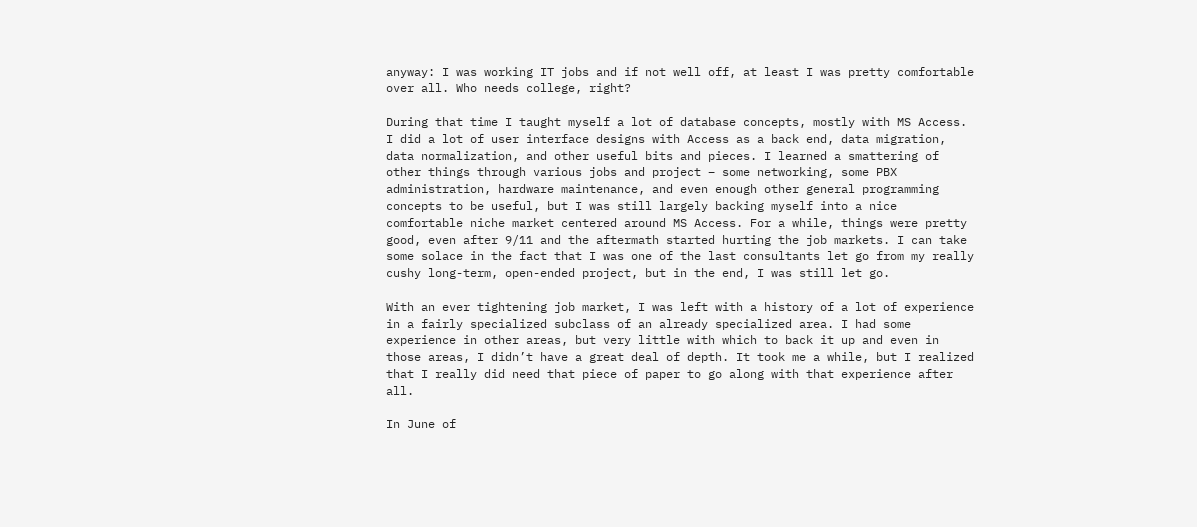anyway: I was working IT jobs and if not well off, at least I was pretty comfortable over all. Who needs college, right?

During that time I taught myself a lot of database concepts, mostly with MS Access. I did a lot of user interface designs with Access as a back end, data migration, data normalization, and other useful bits and pieces. I learned a smattering of other things through various jobs and project – some networking, some PBX administration, hardware maintenance, and even enough other general programming concepts to be useful, but I was still largely backing myself into a nice comfortable niche market centered around MS Access. For a while, things were pretty good, even after 9/11 and the aftermath started hurting the job markets. I can take some solace in the fact that I was one of the last consultants let go from my really cushy long-term, open-ended project, but in the end, I was still let go.

With an ever tightening job market, I was left with a history of a lot of experience in a fairly specialized subclass of an already specialized area. I had some experience in other areas, but very little with which to back it up and even in those areas, I didn’t have a great deal of depth. It took me a while, but I realized that I really did need that piece of paper to go along with that experience after all.

In June of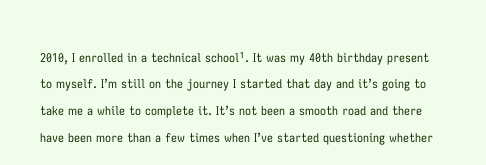2010, I enrolled in a technical school¹. It was my 40th birthday present to myself. I’m still on the journey I started that day and it’s going to take me a while to complete it. It’s not been a smooth road and there have been more than a few times when I’ve started questioning whether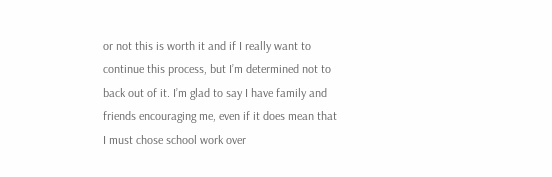or not this is worth it and if I really want to continue this process, but I’m determined not to back out of it. I’m glad to say I have family and friends encouraging me, even if it does mean that I must chose school work over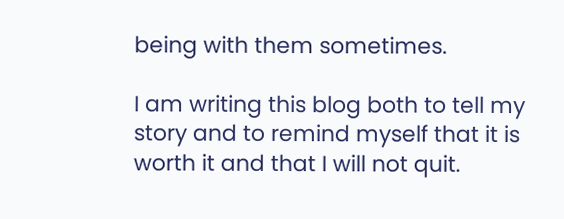being with them sometimes.

I am writing this blog both to tell my story and to remind myself that it is worth it and that I will not quit.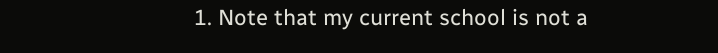1. Note that my current school is not a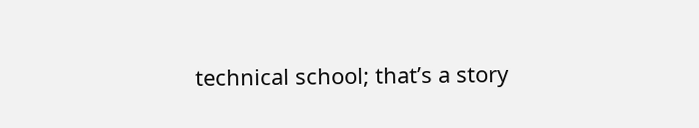technical school; that’s a story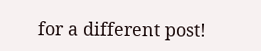for a different post!